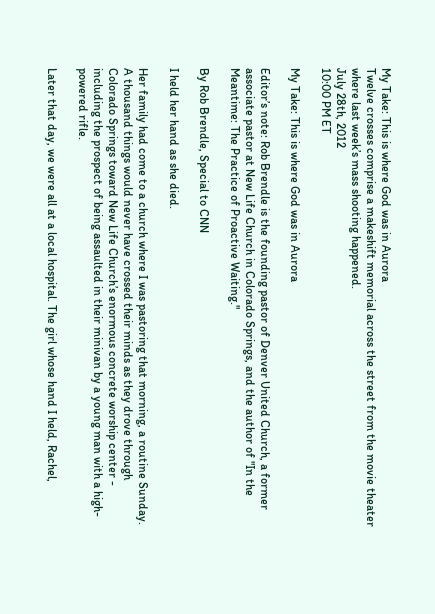My Take: This is where God was in Aurora
Twelve crosses comprise a makeshift memorial across the street from the movie theater where last week’s mass shooting happened.
July 28th, 2012
10:00 PM ET

My Take: This is where God was in Aurora

Editor’s note: Rob Brendle is the founding pastor of Denver United Church, a former associate pastor at New Life Church in Colorado Springs, and the author of "In the Meantime: The Practice of Proactive Waiting."

By Rob Brendle, Special to CNN

I held her hand as she died.

Her family had come to a church where I was pastoring that morning, a routine Sunday. A thousand things would never have crossed their minds as they drove through Colorado Springs toward New Life Church’s enormous concrete worship center - including the prospect of being assaulted in their minivan by a young man with a high-powered rifle.

Later that day, we were all at a local hospital. The girl whose hand I held, Rachel,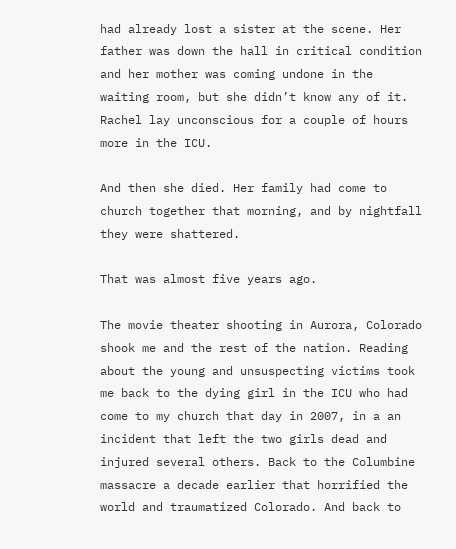had already lost a sister at the scene. Her father was down the hall in critical condition and her mother was coming undone in the waiting room, but she didn’t know any of it. Rachel lay unconscious for a couple of hours more in the ICU.

And then she died. Her family had come to church together that morning, and by nightfall they were shattered.

That was almost five years ago.

The movie theater shooting in Aurora, Colorado shook me and the rest of the nation. Reading about the young and unsuspecting victims took me back to the dying girl in the ICU who had come to my church that day in 2007, in a an incident that left the two girls dead and injured several others. Back to the Columbine massacre a decade earlier that horrified the world and traumatized Colorado. And back to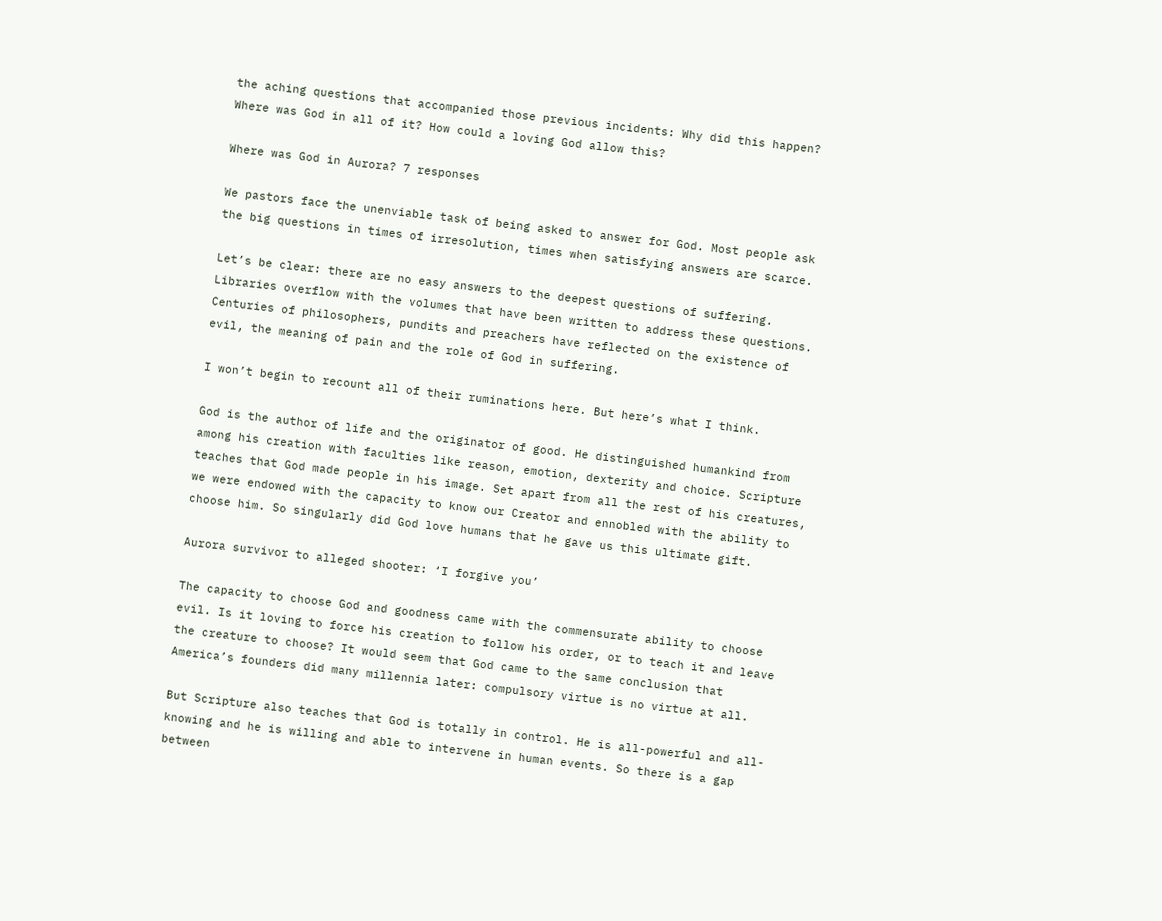the aching questions that accompanied those previous incidents: Why did this happen? Where was God in all of it? How could a loving God allow this?

Where was God in Aurora? 7 responses

We pastors face the unenviable task of being asked to answer for God. Most people ask the big questions in times of irresolution, times when satisfying answers are scarce.

Let’s be clear: there are no easy answers to the deepest questions of suffering. Libraries overflow with the volumes that have been written to address these questions. Centuries of philosophers, pundits and preachers have reflected on the existence of evil, the meaning of pain and the role of God in suffering.

I won’t begin to recount all of their ruminations here. But here’s what I think.

God is the author of life and the originator of good. He distinguished humankind from among his creation with faculties like reason, emotion, dexterity and choice. Scripture teaches that God made people in his image. Set apart from all the rest of his creatures, we were endowed with the capacity to know our Creator and ennobled with the ability to choose him. So singularly did God love humans that he gave us this ultimate gift.

Aurora survivor to alleged shooter: ‘I forgive you’

The capacity to choose God and goodness came with the commensurate ability to choose evil. Is it loving to force his creation to follow his order, or to teach it and leave the creature to choose? It would seem that God came to the same conclusion that America’s founders did many millennia later: compulsory virtue is no virtue at all.

But Scripture also teaches that God is totally in control. He is all-powerful and all-knowing and he is willing and able to intervene in human events. So there is a gap between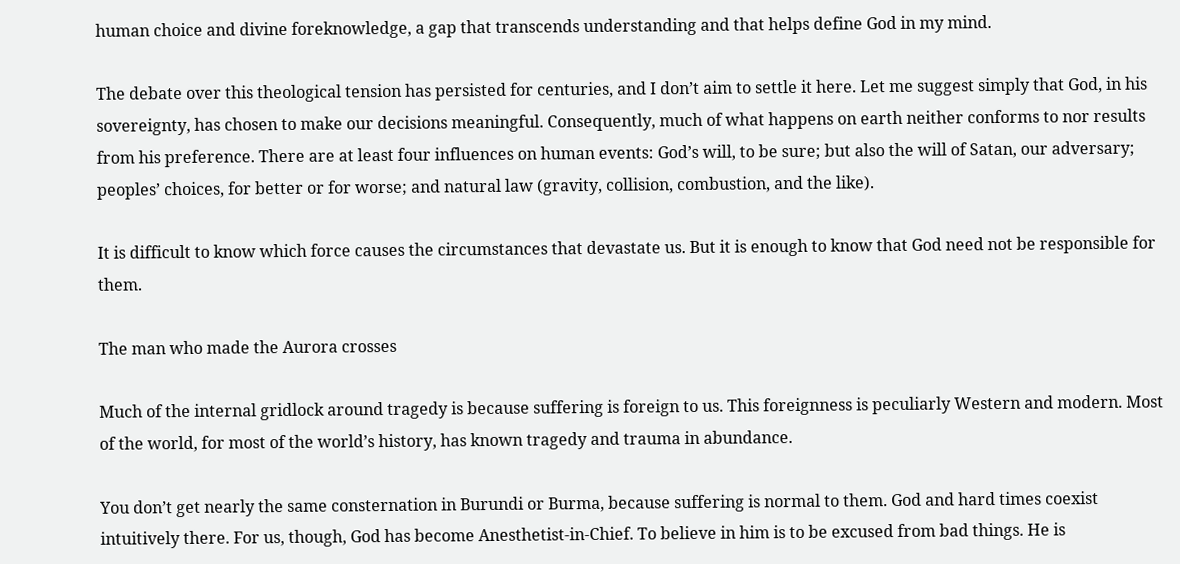human choice and divine foreknowledge, a gap that transcends understanding and that helps define God in my mind.

The debate over this theological tension has persisted for centuries, and I don’t aim to settle it here. Let me suggest simply that God, in his sovereignty, has chosen to make our decisions meaningful. Consequently, much of what happens on earth neither conforms to nor results from his preference. There are at least four influences on human events: God’s will, to be sure; but also the will of Satan, our adversary; peoples’ choices, for better or for worse; and natural law (gravity, collision, combustion, and the like).

It is difficult to know which force causes the circumstances that devastate us. But it is enough to know that God need not be responsible for them.

The man who made the Aurora crosses

Much of the internal gridlock around tragedy is because suffering is foreign to us. This foreignness is peculiarly Western and modern. Most of the world, for most of the world’s history, has known tragedy and trauma in abundance.

You don’t get nearly the same consternation in Burundi or Burma, because suffering is normal to them. God and hard times coexist intuitively there. For us, though, God has become Anesthetist-in-Chief. To believe in him is to be excused from bad things. He is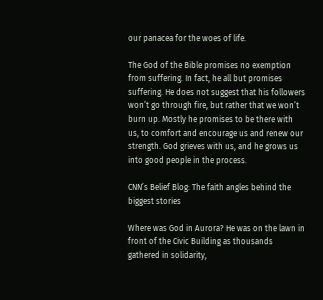our panacea for the woes of life.

The God of the Bible promises no exemption from suffering. In fact, he all but promises suffering. He does not suggest that his followers won’t go through fire, but rather that we won’t burn up. Mostly he promises to be there with us, to comfort and encourage us and renew our strength. God grieves with us, and he grows us into good people in the process.

CNN’s Belief Blog: The faith angles behind the biggest stories

Where was God in Aurora? He was on the lawn in front of the Civic Building as thousands gathered in solidarity,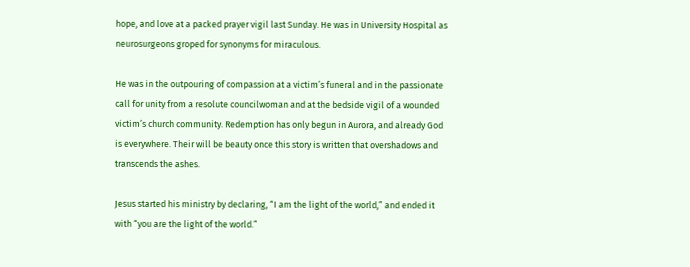hope, and love at a packed prayer vigil last Sunday. He was in University Hospital as neurosurgeons groped for synonyms for miraculous.

He was in the outpouring of compassion at a victim’s funeral and in the passionate call for unity from a resolute councilwoman and at the bedside vigil of a wounded victim’s church community. Redemption has only begun in Aurora, and already God is everywhere. Their will be beauty once this story is written that overshadows and transcends the ashes.

Jesus started his ministry by declaring, “I am the light of the world,” and ended it with “you are the light of the world.”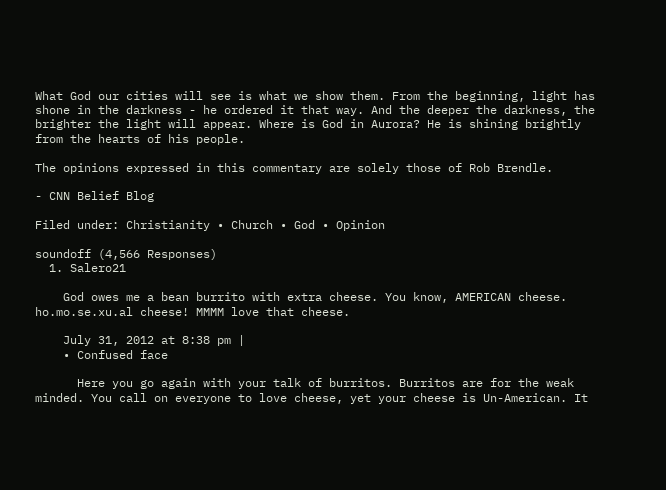What God our cities will see is what we show them. From the beginning, light has shone in the darkness - he ordered it that way. And the deeper the darkness, the brighter the light will appear. Where is God in Aurora? He is shining brightly from the hearts of his people.

The opinions expressed in this commentary are solely those of Rob Brendle.

- CNN Belief Blog

Filed under: Christianity • Church • God • Opinion

soundoff (4,566 Responses)
  1. Salero21

    God owes me a bean burrito with extra cheese. You know, AMERICAN cheese. ho.mo.se.xu.al cheese! MMMM love that cheese.

    July 31, 2012 at 8:38 pm |
    • Confused face

      Here you go again with your talk of burritos. Burritos are for the weak minded. You call on everyone to love cheese, yet your cheese is Un-American. It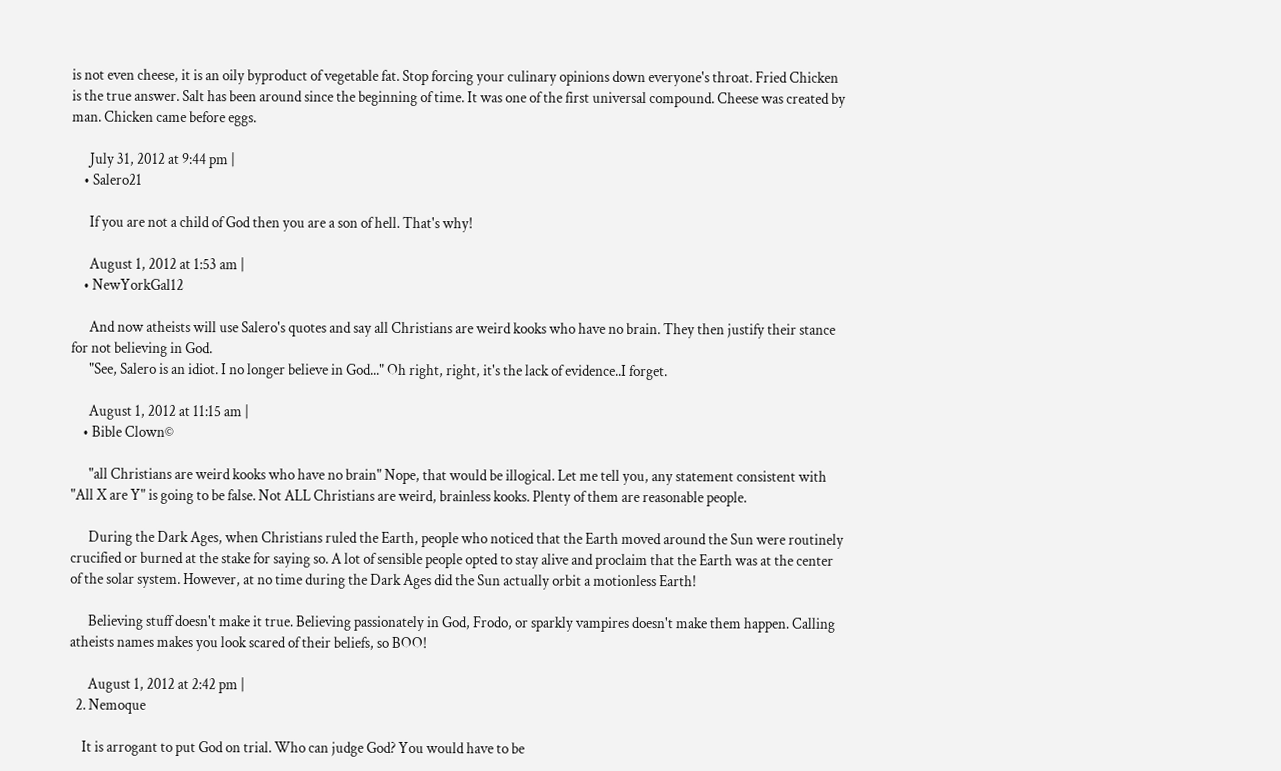is not even cheese, it is an oily byproduct of vegetable fat. Stop forcing your culinary opinions down everyone's throat. Fried Chicken is the true answer. Salt has been around since the beginning of time. It was one of the first universal compound. Cheese was created by man. Chicken came before eggs.

      July 31, 2012 at 9:44 pm |
    • Salero21

      If you are not a child of God then you are a son of hell. That's why!

      August 1, 2012 at 1:53 am |
    • NewYorkGal12

      And now atheists will use Salero's quotes and say all Christians are weird kooks who have no brain. They then justify their stance for not believing in God.
      "See, Salero is an idiot. I no longer believe in God..." Oh right, right, it's the lack of evidence..I forget.

      August 1, 2012 at 11:15 am |
    • Bible Clown©

      "all Christians are weird kooks who have no brain" Nope, that would be illogical. Let me tell you, any statement consistent with "All X are Y" is going to be false. Not ALL Christians are weird, brainless kooks. Plenty of them are reasonable people.

      During the Dark Ages, when Christians ruled the Earth, people who noticed that the Earth moved around the Sun were routinely crucified or burned at the stake for saying so. A lot of sensible people opted to stay alive and proclaim that the Earth was at the center of the solar system. However, at no time during the Dark Ages did the Sun actually orbit a motionless Earth!

      Believing stuff doesn't make it true. Believing passionately in God, Frodo, or sparkly vampires doesn't make them happen. Calling atheists names makes you look scared of their beliefs, so BOO!

      August 1, 2012 at 2:42 pm |
  2. Nemoque

    It is arrogant to put God on trial. Who can judge God? You would have to be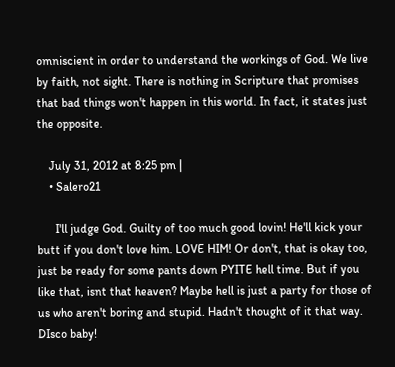omniscient in order to understand the workings of God. We live by faith, not sight. There is nothing in Scripture that promises that bad things won't happen in this world. In fact, it states just the opposite.

    July 31, 2012 at 8:25 pm |
    • Salero21

      I'll judge God. Guilty of too much good lovin! He'll kick your butt if you don't love him. LOVE HIM! Or don't, that is okay too, just be ready for some pants down PYITE hell time. But if you like that, isnt that heaven? Maybe hell is just a party for those of us who aren't boring and stupid. Hadn't thought of it that way. DIsco baby!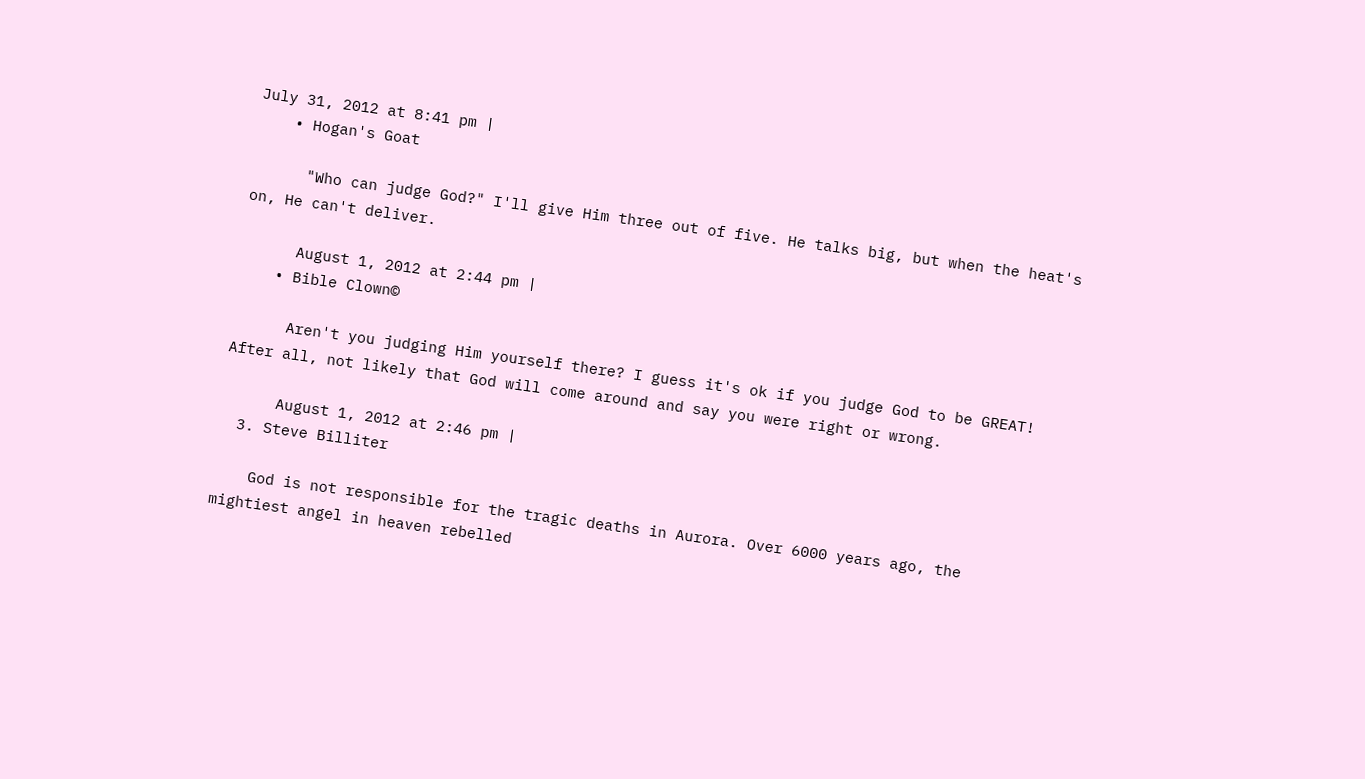July 31, 2012 at 8:41 pm |
    • Hogan's Goat

      "Who can judge God?" I'll give Him three out of five. He talks big, but when the heat's on, He can't deliver.

      August 1, 2012 at 2:44 pm |
    • Bible Clown©

      Aren't you judging Him yourself there? I guess it's ok if you judge God to be GREAT! After all, not likely that God will come around and say you were right or wrong.

      August 1, 2012 at 2:46 pm |
  3. Steve Billiter

    God is not responsible for the tragic deaths in Aurora. Over 6000 years ago, the mightiest angel in heaven rebelled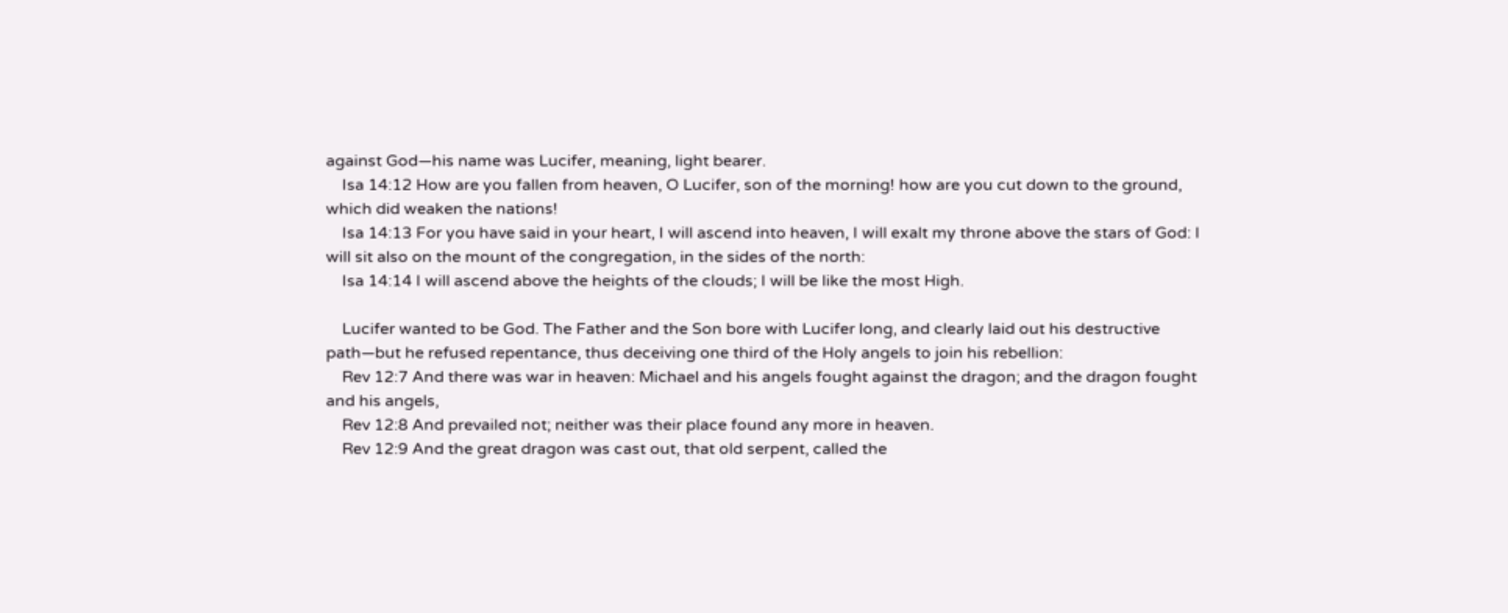against God—his name was Lucifer, meaning, light bearer.
    Isa 14:12 How are you fallen from heaven, O Lucifer, son of the morning! how are you cut down to the ground, which did weaken the nations!
    Isa 14:13 For you have said in your heart, I will ascend into heaven, I will exalt my throne above the stars of God: I will sit also on the mount of the congregation, in the sides of the north:
    Isa 14:14 I will ascend above the heights of the clouds; I will be like the most High.

    Lucifer wanted to be God. The Father and the Son bore with Lucifer long, and clearly laid out his destructive path—but he refused repentance, thus deceiving one third of the Holy angels to join his rebellion:
    Rev 12:7 And there was war in heaven: Michael and his angels fought against the dragon; and the dragon fought and his angels,
    Rev 12:8 And prevailed not; neither was their place found any more in heaven.
    Rev 12:9 And the great dragon was cast out, that old serpent, called the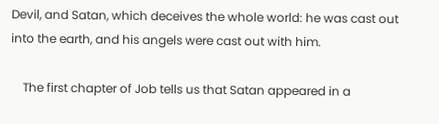Devil, and Satan, which deceives the whole world: he was cast out into the earth, and his angels were cast out with him.

    The first chapter of Job tells us that Satan appeared in a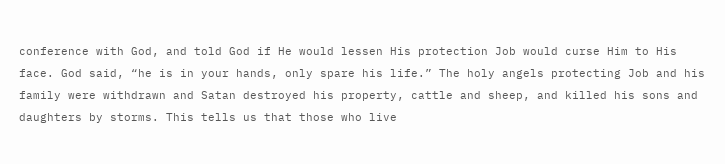conference with God, and told God if He would lessen His protection Job would curse Him to His face. God said, “he is in your hands, only spare his life.” The holy angels protecting Job and his family were withdrawn and Satan destroyed his property, cattle and sheep, and killed his sons and daughters by storms. This tells us that those who live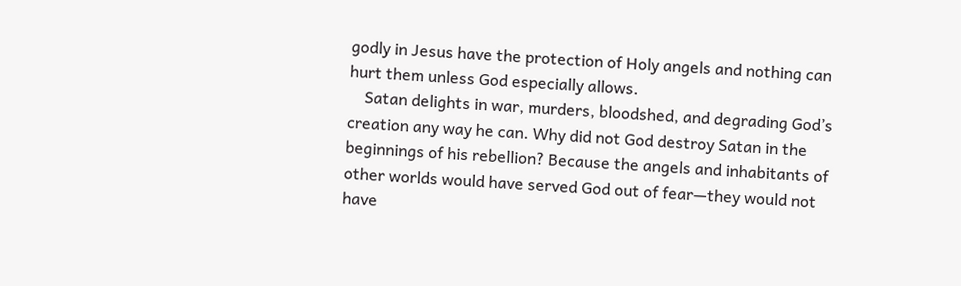godly in Jesus have the protection of Holy angels and nothing can hurt them unless God especially allows.
    Satan delights in war, murders, bloodshed, and degrading God’s creation any way he can. Why did not God destroy Satan in the beginnings of his rebellion? Because the angels and inhabitants of other worlds would have served God out of fear—they would not have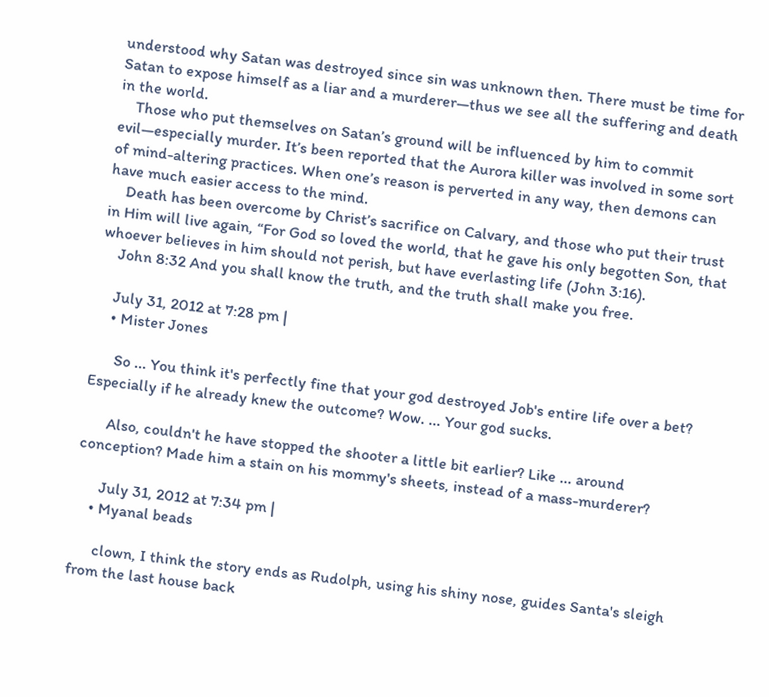understood why Satan was destroyed since sin was unknown then. There must be time for Satan to expose himself as a liar and a murderer—thus we see all the suffering and death in the world.
    Those who put themselves on Satan’s ground will be influenced by him to commit evil—especially murder. It’s been reported that the Aurora killer was involved in some sort of mind-altering practices. When one’s reason is perverted in any way, then demons can have much easier access to the mind.
    Death has been overcome by Christ’s sacrifice on Calvary, and those who put their trust in Him will live again, “For God so loved the world, that he gave his only begotten Son, that whoever believes in him should not perish, but have everlasting life (John 3:16).
    John 8:32 And you shall know the truth, and the truth shall make you free.

    July 31, 2012 at 7:28 pm |
    • Mister Jones

      So ... You think it's perfectly fine that your god destroyed Job's entire life over a bet? Especially if he already knew the outcome? Wow. ... Your god sucks.

      Also, couldn't he have stopped the shooter a little bit earlier? Like ... around conception? Made him a stain on his mommy's sheets, instead of a mass-murderer?

      July 31, 2012 at 7:34 pm |
    • Myanal beads

      clown, I think the story ends as Rudolph, using his shiny nose, guides Santa's sleigh from the last house back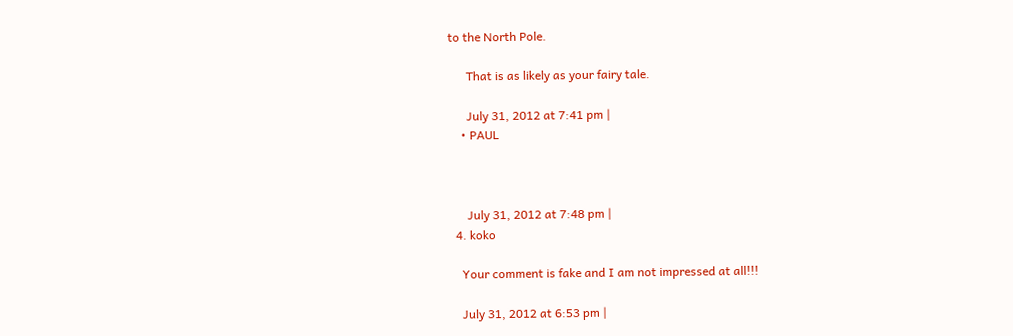to the North Pole.

      That is as likely as your fairy tale.

      July 31, 2012 at 7:41 pm |
    • PAUL



      July 31, 2012 at 7:48 pm |
  4. koko

    Your comment is fake and I am not impressed at all!!!

    July 31, 2012 at 6:53 pm |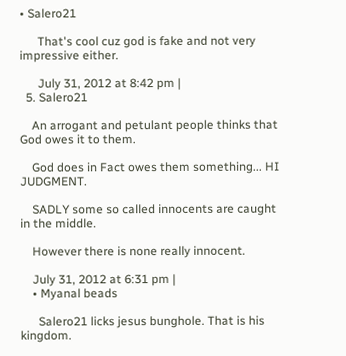• Salero21

      That's cool cuz god is fake and not very impressive either.

      July 31, 2012 at 8:42 pm |
  5. Salero21

    An arrogant and petulant people thinks that God owes it to them.

    God does in Fact owes them something... HI JUDGMENT.

    SADLY some so called innocents are caught in the middle.

    However there is none really innocent.

    July 31, 2012 at 6:31 pm |
    • Myanal beads

      Salero21 licks jesus bunghole. That is his kingdom.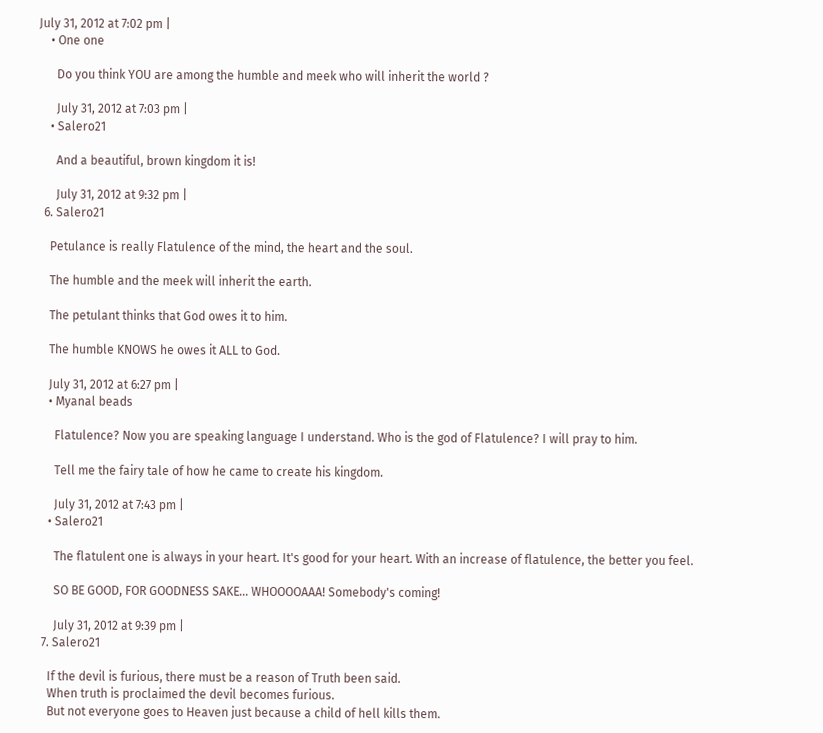July 31, 2012 at 7:02 pm |
    • One one

      Do you think YOU are among the humble and meek who will inherit the world ?

      July 31, 2012 at 7:03 pm |
    • Salero21

      And a beautiful, brown kingdom it is!

      July 31, 2012 at 9:32 pm |
  6. Salero21

    Petulance is really Flatulence of the mind, the heart and the soul.

    The humble and the meek will inherit the earth.

    The petulant thinks that God owes it to him.

    The humble KNOWS he owes it ALL to God.

    July 31, 2012 at 6:27 pm |
    • Myanal beads

      Flatulence? Now you are speaking language I understand. Who is the god of Flatulence? I will pray to him.

      Tell me the fairy tale of how he came to create his kingdom.

      July 31, 2012 at 7:43 pm |
    • Salero21

      The flatulent one is always in your heart. It's good for your heart. With an increase of flatulence, the better you feel.

      SO BE GOOD, FOR GOODNESS SAKE... WHOOOOAAA! Somebody's coming!

      July 31, 2012 at 9:39 pm |
  7. Salero21

    If the devil is furious, there must be a reason of Truth been said.
    When truth is proclaimed the devil becomes furious.
    But not everyone goes to Heaven just because a child of hell kills them.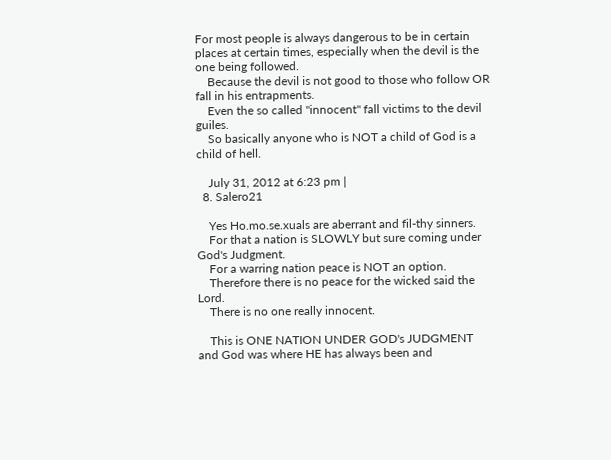For most people is always dangerous to be in certain places at certain times, especially when the devil is the one being followed.
    Because the devil is not good to those who follow OR fall in his entrapments.
    Even the so called "innocent" fall victims to the devil guiles.
    So basically anyone who is NOT a child of God is a child of hell.

    July 31, 2012 at 6:23 pm |
  8. Salero21

    Yes Ho.mo.se.xuals are aberrant and fil-thy sinners.
    For that a nation is SLOWLY but sure coming under God's Judgment.
    For a warring nation peace is NOT an option.
    Therefore there is no peace for the wicked said the Lord.
    There is no one really innocent.

    This is ONE NATION UNDER GOD's JUDGMENT and God was where HE has always been and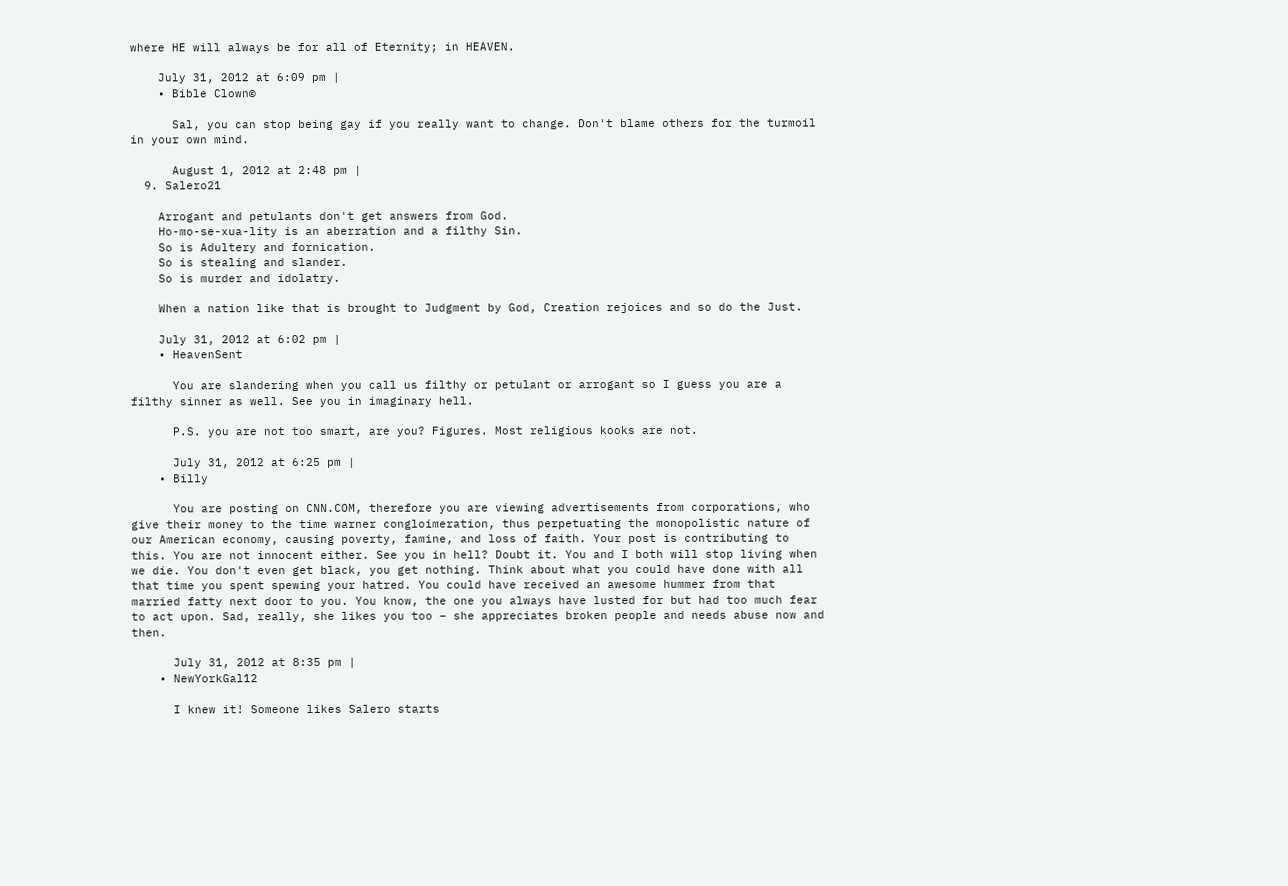where HE will always be for all of Eternity; in HEAVEN.

    July 31, 2012 at 6:09 pm |
    • Bible Clown©

      Sal, you can stop being gay if you really want to change. Don't blame others for the turmoil in your own mind.

      August 1, 2012 at 2:48 pm |
  9. Salero21

    Arrogant and petulants don't get answers from God.
    Ho-mo-se-xua-lity is an aberration and a filthy Sin.
    So is Adultery and fornication.
    So is stealing and slander.
    So is murder and idolatry.

    When a nation like that is brought to Judgment by God, Creation rejoices and so do the Just.

    July 31, 2012 at 6:02 pm |
    • HeavenSent

      You are slandering when you call us filthy or petulant or arrogant so I guess you are a filthy sinner as well. See you in imaginary hell.

      P.S. you are not too smart, are you? Figures. Most religious kooks are not.

      July 31, 2012 at 6:25 pm |
    • Billy

      You are posting on CNN.COM, therefore you are viewing advertisements from corporations, who give their money to the time warner congloimeration, thus perpetuating the monopolistic nature of our American economy, causing poverty, famine, and loss of faith. Your post is contributing to this. You are not innocent either. See you in hell? Doubt it. You and I both will stop living when we die. You don't even get black, you get nothing. Think about what you could have done with all that time you spent spewing your hatred. You could have received an awesome hummer from that married fatty next door to you. You know, the one you always have lusted for but had too much fear to act upon. Sad, really, she likes you too – she appreciates broken people and needs abuse now and then.

      July 31, 2012 at 8:35 pm |
    • NewYorkGal12

      I knew it! Someone likes Salero starts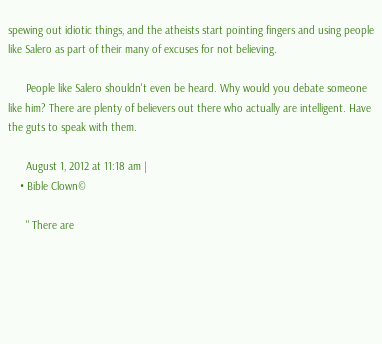spewing out idiotic things, and the atheists start pointing fingers and using people like Salero as part of their many of excuses for not believing.

      People like Salero shouldn't even be heard. Why would you debate someone like him? There are plenty of believers out there who actually are intelligent. Have the guts to speak with them.

      August 1, 2012 at 11:18 am |
    • Bible Clown©

      " There are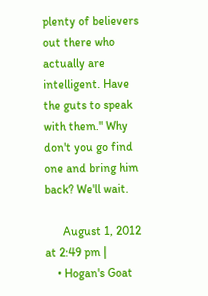plenty of believers out there who actually are intelligent. Have the guts to speak with them." Why don't you go find one and bring him back? We'll wait.

      August 1, 2012 at 2:49 pm |
    • Hogan's Goat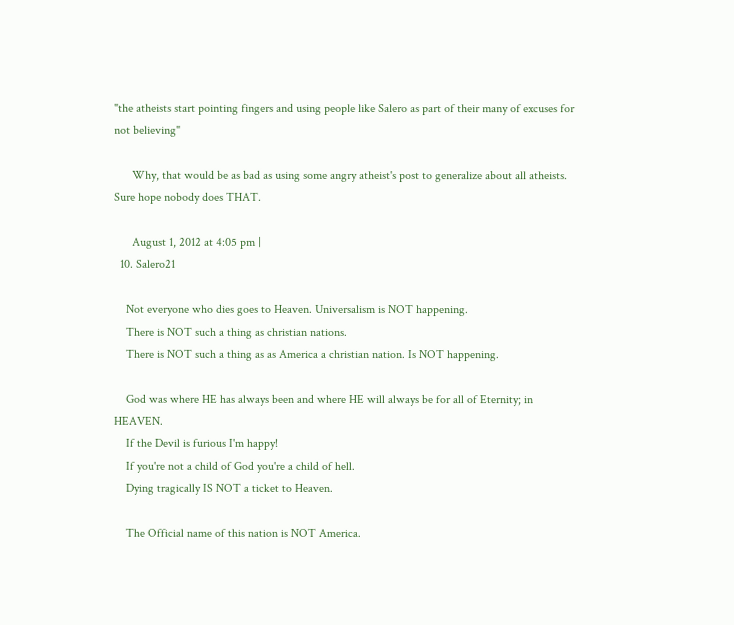"the atheists start pointing fingers and using people like Salero as part of their many of excuses for not believing"

      Why, that would be as bad as using some angry atheist's post to generalize about all atheists. Sure hope nobody does THAT.

      August 1, 2012 at 4:05 pm |
  10. Salero21

    Not everyone who dies goes to Heaven. Universalism is NOT happening.
    There is NOT such a thing as christian nations.
    There is NOT such a thing as as America a christian nation. Is NOT happening.

    God was where HE has always been and where HE will always be for all of Eternity; in HEAVEN.
    If the Devil is furious I'm happy!
    If you're not a child of God you're a child of hell.
    Dying tragically IS NOT a ticket to Heaven.

    The Official name of this nation is NOT America.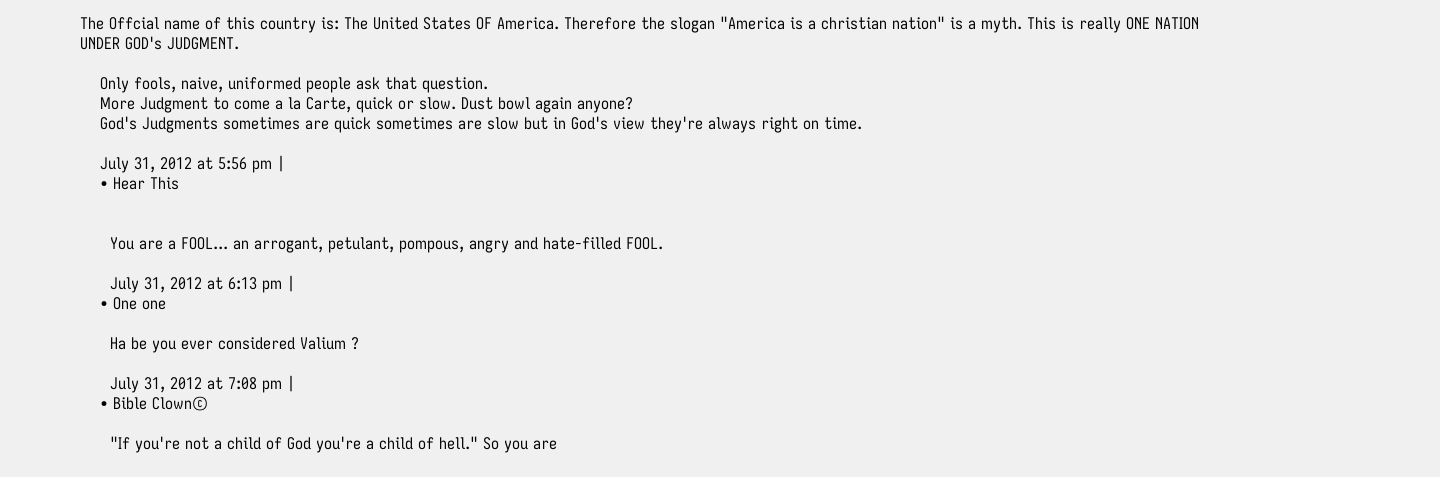The Offcial name of this country is: The United States OF America. Therefore the slogan "America is a christian nation" is a myth. This is really ONE NATION UNDER GOD's JUDGMENT.

    Only fools, naive, uniformed people ask that question.
    More Judgment to come a la Carte, quick or slow. Dust bowl again anyone?
    God's Judgments sometimes are quick sometimes are slow but in God's view they're always right on time.

    July 31, 2012 at 5:56 pm |
    • Hear This


      You are a FOOL... an arrogant, petulant, pompous, angry and hate-filled FOOL.

      July 31, 2012 at 6:13 pm |
    • One one

      Ha be you ever considered Valium ?

      July 31, 2012 at 7:08 pm |
    • Bible Clown©

      "If you're not a child of God you're a child of hell." So you are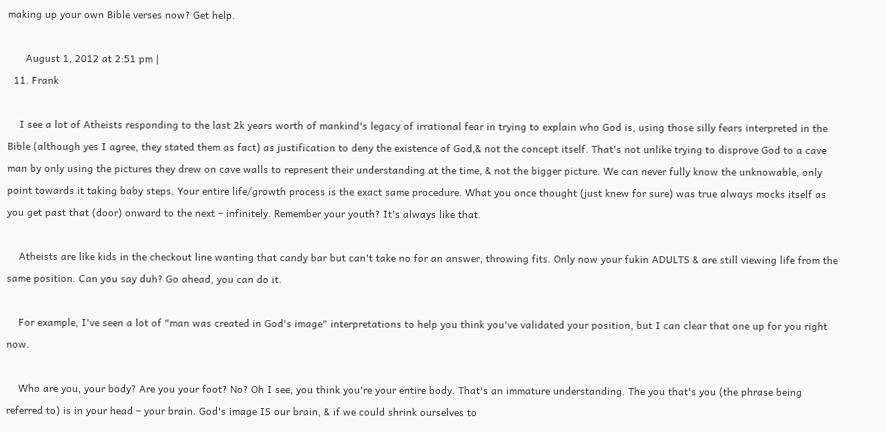making up your own Bible verses now? Get help.

      August 1, 2012 at 2:51 pm |
  11. Frank

    I see a lot of Atheists responding to the last 2k years worth of mankind's legacy of irrational fear in trying to explain who God is, using those silly fears interpreted in the Bible (although yes I agree, they stated them as fact) as justification to deny the existence of God,& not the concept itself. That's not unlike trying to disprove God to a cave man by only using the pictures they drew on cave walls to represent their understanding at the time, & not the bigger picture. We can never fully know the unknowable, only point towards it taking baby steps. Your entire life/growth process is the exact same procedure. What you once thought (just knew for sure) was true always mocks itself as you get past that (door) onward to the next – infinitely. Remember your youth? It's always like that.

    Atheists are like kids in the checkout line wanting that candy bar but can't take no for an answer, throwing fits. Only now your fukin ADULTS & are still viewing life from the same position. Can you say duh? Go ahead, you can do it.

    For example, I've seen a lot of "man was created in God's image" interpretations to help you think you've validated your position, but I can clear that one up for you right now.

    Who are you, your body? Are you your foot? No? Oh I see, you think you're your entire body. That's an immature understanding. The you that's you (the phrase being referred to) is in your head – your brain. God's image IS our brain, & if we could shrink ourselves to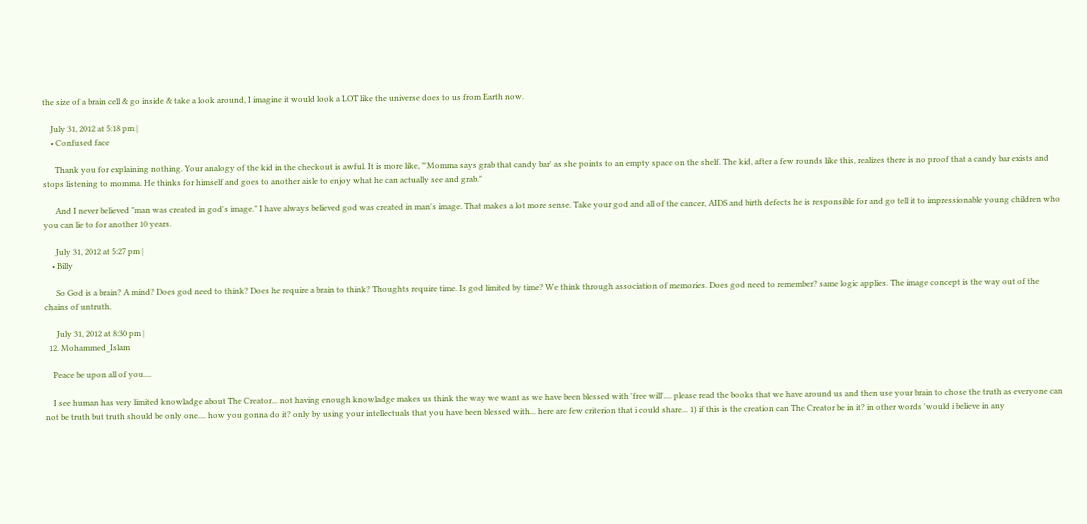the size of a brain cell & go inside & take a look around, I imagine it would look a LOT like the universe does to us from Earth now.

    July 31, 2012 at 5:18 pm |
    • Confused face

      Thank you for explaining nothing. Your analogy of the kid in the checkout is awful. It is more like, "'Momma says grab that candy bar' as she points to an empty space on the shelf. The kid, after a few rounds like this, realizes there is no proof that a candy bar exists and stops listening to momma. He thinks for himself and goes to another aisle to enjoy what he can actually see and grab."

      And I never believed "man was created in god's image." I have always believed god was created in man's image. That makes a lot more sense. Take your god and all of the cancer, AIDS and birth defects he is responsible for and go tell it to impressionable young children who you can lie to for another 10 years.

      July 31, 2012 at 5:27 pm |
    • Billy

      So God is a brain? A mind? Does god need to think? Does he require a brain to think? Thoughts require time. Is god limited by time? We think through association of memories. Does god need to remember? same logic applies. The image concept is the way out of the chains of untruth.

      July 31, 2012 at 8:30 pm |
  12. Mohammed_Islam

    Peace be upon all of you....

    I see human has very limited knowladge about The Creator... not having enough knowladge makes us think the way we want as we have been blessed with 'free will'.... please read the books that we have around us and then use your brain to chose the truth as everyone can not be truth but truth should be only one.... how you gonna do it? only by using your intellectuals that you have been blessed with... here are few criterion that i could share... 1) if this is the creation can The Creator be in it? in other words 'would i believe in any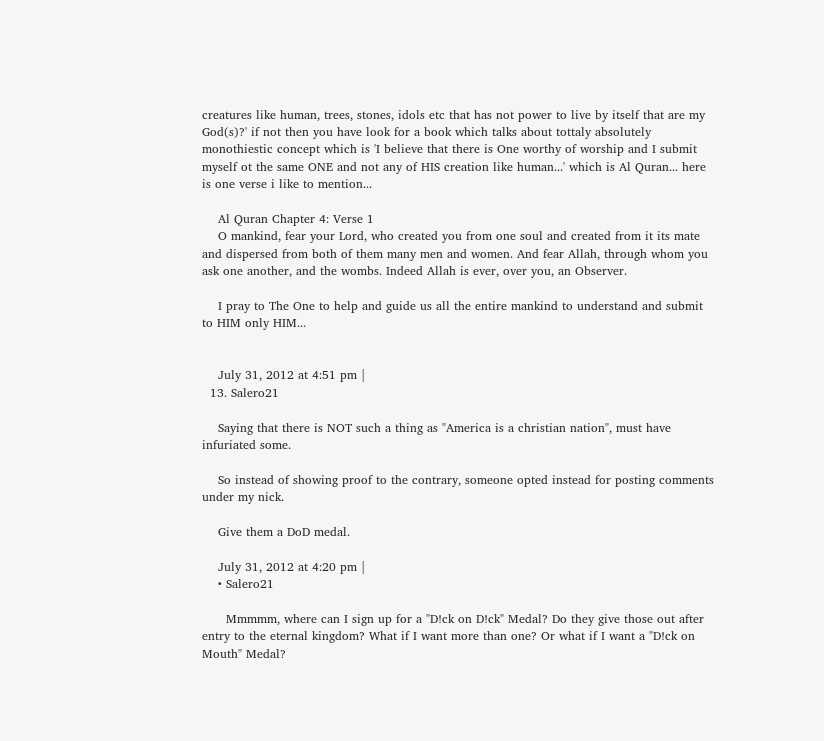creatures like human, trees, stones, idols etc that has not power to live by itself that are my God(s)?' if not then you have look for a book which talks about tottaly absolutely monothiestic concept which is 'I believe that there is One worthy of worship and I submit myself ot the same ONE and not any of HIS creation like human...' which is Al Quran... here is one verse i like to mention...

    Al Quran Chapter 4: Verse 1
    O mankind, fear your Lord, who created you from one soul and created from it its mate and dispersed from both of them many men and women. And fear Allah, through whom you ask one another, and the wombs. Indeed Allah is ever, over you, an Observer.

    I pray to The One to help and guide us all the entire mankind to understand and submit to HIM only HIM...


    July 31, 2012 at 4:51 pm |
  13. Salero21

    Saying that there is NOT such a thing as "America is a christian nation", must have infuriated some.

    So instead of showing proof to the contrary, someone opted instead for posting comments under my nick.

    Give them a DoD medal.

    July 31, 2012 at 4:20 pm |
    • Salero21

      Mmmmm, where can I sign up for a "D!ck on D!ck" Medal? Do they give those out after entry to the eternal kingdom? What if I want more than one? Or what if I want a "D!ck on Mouth" Medal?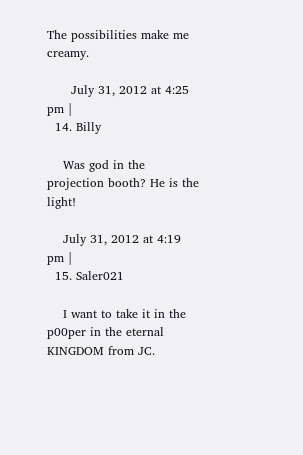The possibilities make me creamy.

      July 31, 2012 at 4:25 pm |
  14. Billy

    Was god in the projection booth? He is the light!

    July 31, 2012 at 4:19 pm |
  15. Saler021

    I want to take it in the p00per in the eternal KINGDOM from JC.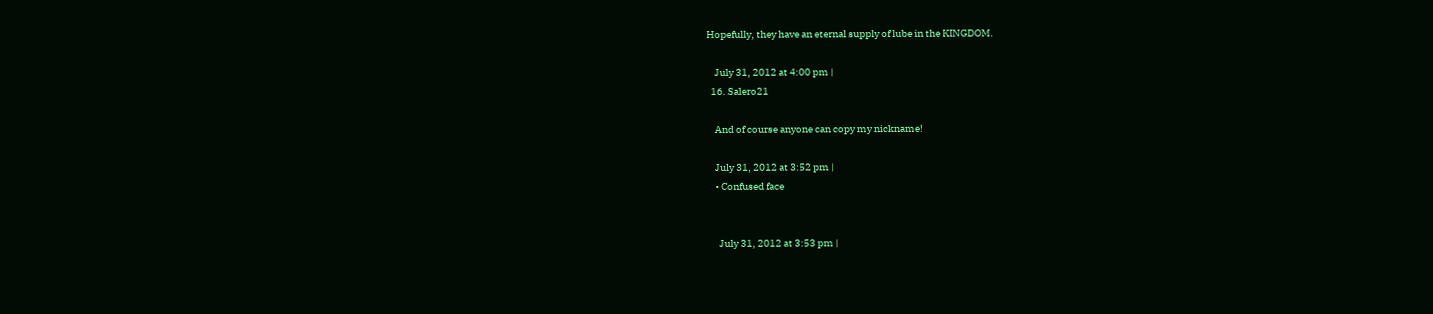Hopefully, they have an eternal supply of lube in the KINGDOM.

    July 31, 2012 at 4:00 pm |
  16. Salero21

    And of course anyone can copy my nickname!

    July 31, 2012 at 3:52 pm |
    • Confused face


      July 31, 2012 at 3:53 pm |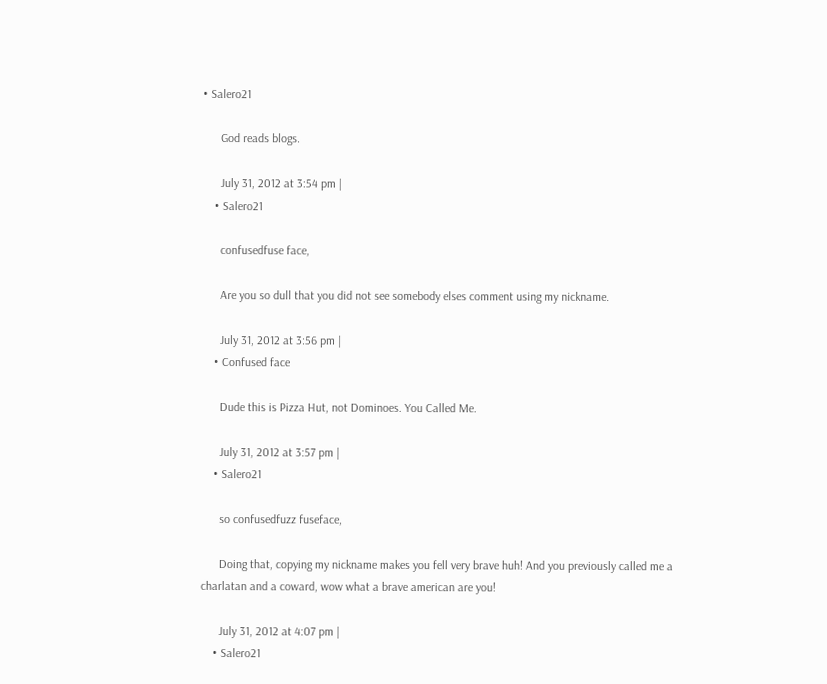• Salero21

      God reads blogs.

      July 31, 2012 at 3:54 pm |
    • Salero21

      confusedfuse face,

      Are you so dull that you did not see somebody elses comment using my nickname.

      July 31, 2012 at 3:56 pm |
    • Confused face

      Dude this is Pizza Hut, not Dominoes. You Called Me.

      July 31, 2012 at 3:57 pm |
    • Salero21

      so confusedfuzz fuseface,

      Doing that, copying my nickname makes you fell very brave huh! And you previously called me a charlatan and a coward, wow what a brave american are you!

      July 31, 2012 at 4:07 pm |
    • Salero21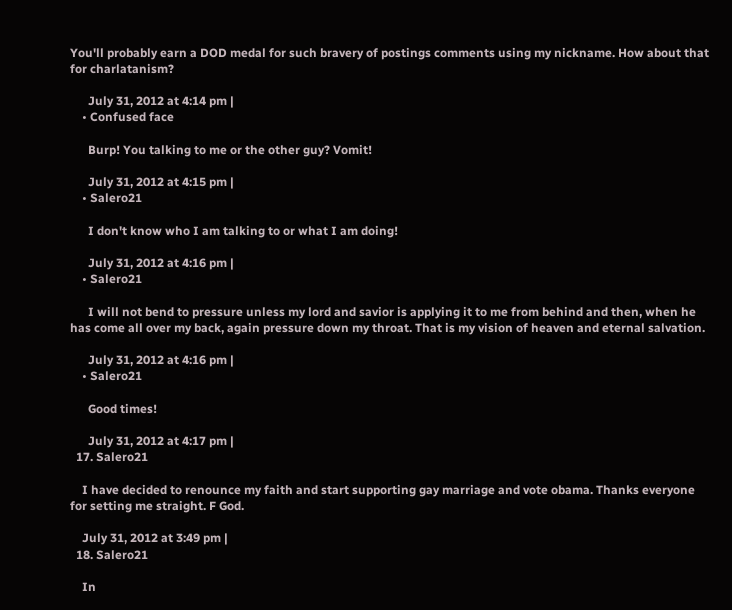You'll probably earn a DOD medal for such bravery of postings comments using my nickname. How about that for charlatanism?

      July 31, 2012 at 4:14 pm |
    • Confused face

      Burp! You talking to me or the other guy? Vomit!

      July 31, 2012 at 4:15 pm |
    • Salero21

      I don't know who I am talking to or what I am doing!

      July 31, 2012 at 4:16 pm |
    • Salero21

      I will not bend to pressure unless my lord and savior is applying it to me from behind and then, when he has come all over my back, again pressure down my throat. That is my vision of heaven and eternal salvation.

      July 31, 2012 at 4:16 pm |
    • Salero21

      Good times!

      July 31, 2012 at 4:17 pm |
  17. Salero21

    I have decided to renounce my faith and start supporting gay marriage and vote obama. Thanks everyone for setting me straight. F God.

    July 31, 2012 at 3:49 pm |
  18. Salero21

    In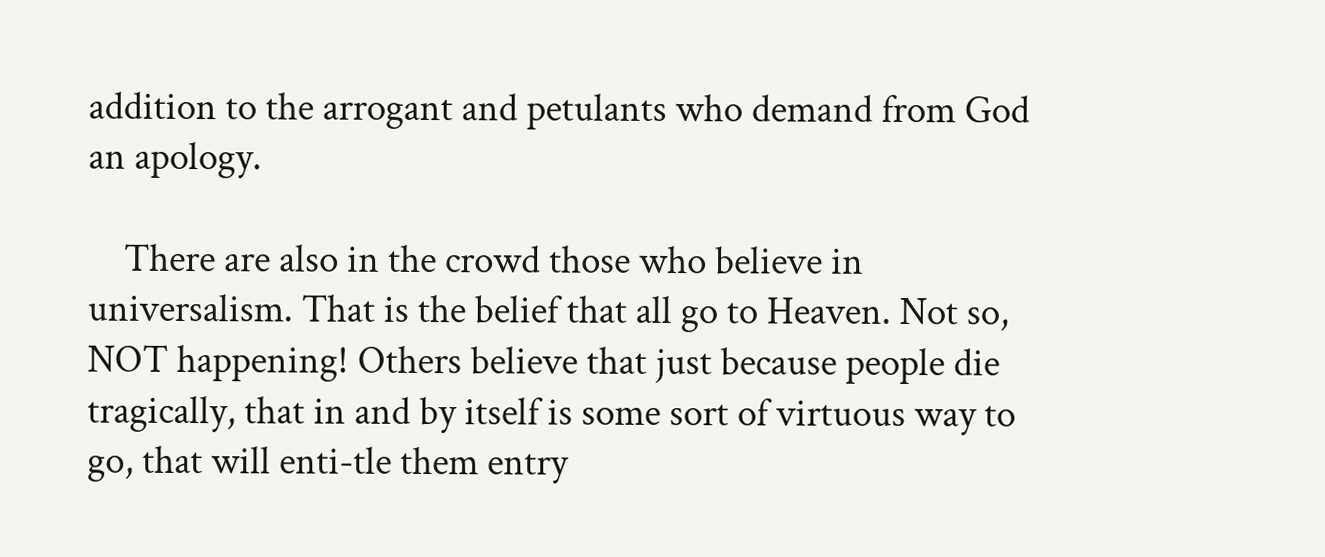addition to the arrogant and petulants who demand from God an apology.

    There are also in the crowd those who believe in universalism. That is the belief that all go to Heaven. Not so, NOT happening! Others believe that just because people die tragically, that in and by itself is some sort of virtuous way to go, that will enti-tle them entry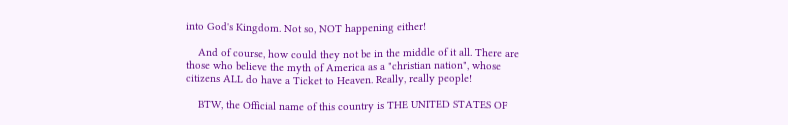into God's Kingdom. Not so, NOT happening either!

    And of course, how could they not be in the middle of it all. There are those who believe the myth of America as a "christian nation", whose citizens ALL do have a Ticket to Heaven. Really, really people!

    BTW, the Official name of this country is THE UNITED STATES OF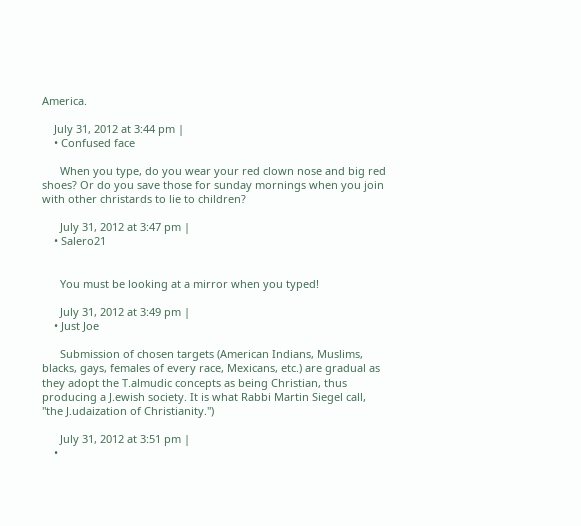America.

    July 31, 2012 at 3:44 pm |
    • Confused face

      When you type, do you wear your red clown nose and big red shoes? Or do you save those for sunday mornings when you join with other christards to lie to children?

      July 31, 2012 at 3:47 pm |
    • Salero21


      You must be looking at a mirror when you typed!

      July 31, 2012 at 3:49 pm |
    • Just Joe

      Submission of chosen targets (American Indians, Muslims, blacks, gays, females of every race, Mexicans, etc.) are gradual as they adopt the T.almudic concepts as being Christian, thus producing a J.ewish society. It is what Rabbi Martin Siegel call, "the J.udaization of Christianity.")

      July 31, 2012 at 3:51 pm |
    •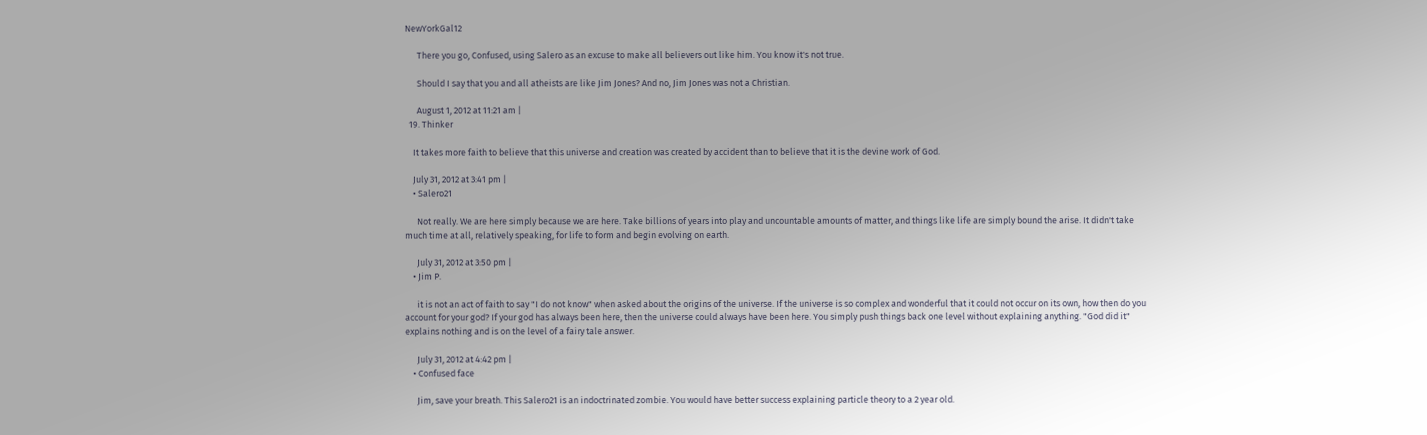NewYorkGal12

      There you go, Confused, using Salero as an excuse to make all believers out like him. You know it's not true.

      Should I say that you and all atheists are like Jim Jones? And no, Jim Jones was not a Christian.

      August 1, 2012 at 11:21 am |
  19. Thinker

    It takes more faith to believe that this universe and creation was created by accident than to believe that it is the devine work of God.

    July 31, 2012 at 3:41 pm |
    • Salero21

      Not really. We are here simply because we are here. Take billions of years into play and uncountable amounts of matter, and things like life are simply bound the arise. It didn't take much time at all, relatively speaking, for life to form and begin evolving on earth.

      July 31, 2012 at 3:50 pm |
    • Jim P.

      it is not an act of faith to say "I do not know" when asked about the origins of the universe. If the universe is so complex and wonderful that it could not occur on its own, how then do you account for your god? If your god has always been here, then the universe could always have been here. You simply push things back one level without explaining anything. "God did it" explains nothing and is on the level of a fairy tale answer.

      July 31, 2012 at 4:42 pm |
    • Confused face

      Jim, save your breath. This Salero21 is an indoctrinated zombie. You would have better success explaining particle theory to a 2 year old.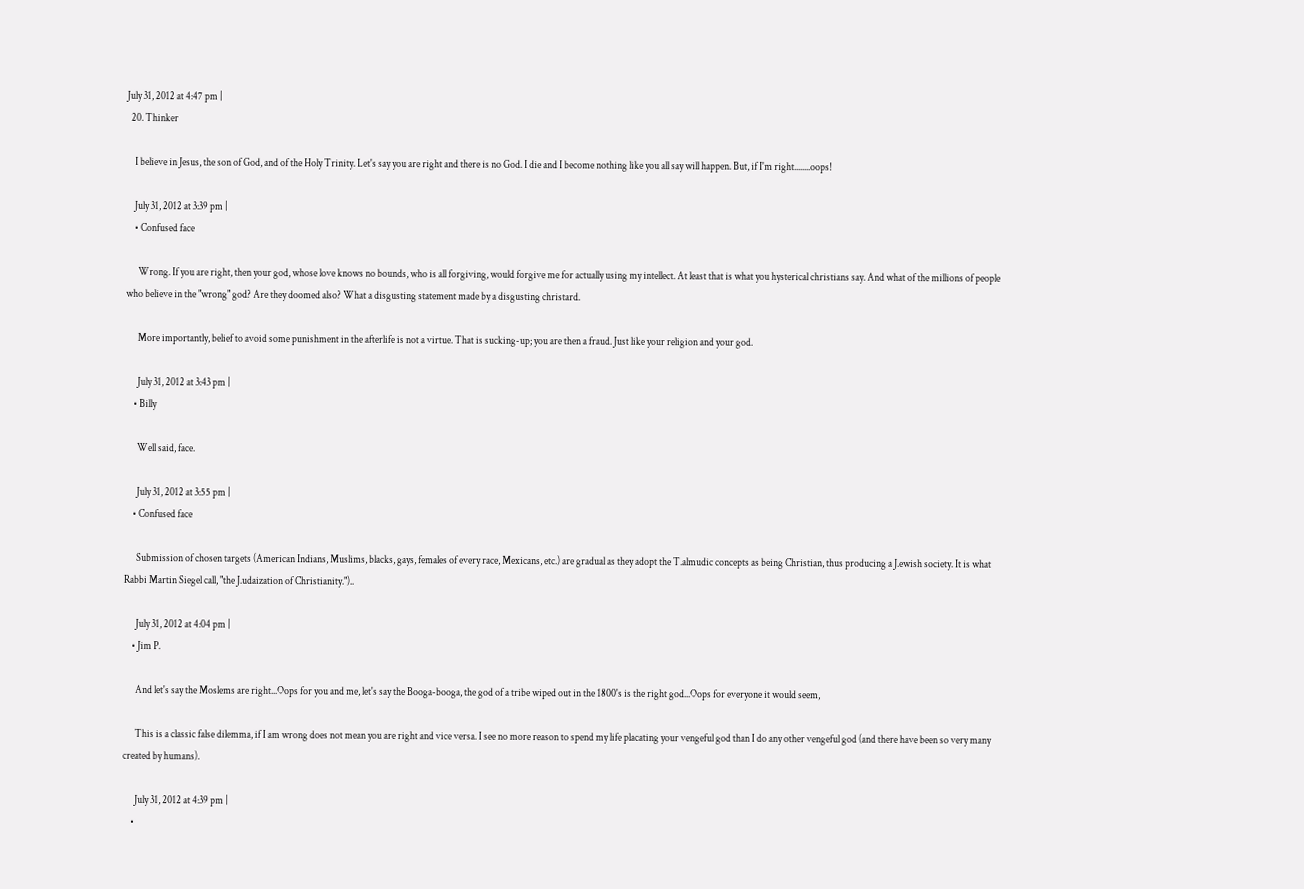July 31, 2012 at 4:47 pm |
  20. Thinker

    I believe in Jesus, the son of God, and of the Holy Trinity. Let's say you are right and there is no God. I die and I become nothing like you all say will happen. But, if I'm right........oops!

    July 31, 2012 at 3:39 pm |
    • Confused face

      Wrong. If you are right, then your god, whose love knows no bounds, who is all forgiving, would forgive me for actually using my intellect. At least that is what you hysterical christians say. And what of the millions of people who believe in the "wrong" god? Are they doomed also? What a disgusting statement made by a disgusting christard.

      More importantly, belief to avoid some punishment in the afterlife is not a virtue. That is sucking-up; you are then a fraud. Just like your religion and your god.

      July 31, 2012 at 3:43 pm |
    • Billy

      Well said, face.

      July 31, 2012 at 3:55 pm |
    • Confused face

      Submission of chosen targets (American Indians, Muslims, blacks, gays, females of every race, Mexicans, etc.) are gradual as they adopt the T.almudic concepts as being Christian, thus producing a J.ewish society. It is what Rabbi Martin Siegel call, "the J.udaization of Christianity.")..

      July 31, 2012 at 4:04 pm |
    • Jim P.

      And let's say the Moslems are right...Oops for you and me, let's say the Booga-booga, the god of a tribe wiped out in the 1800's is the right god...Oops for everyone it would seem,

      This is a classic false dilemma, if I am wrong does not mean you are right and vice versa. I see no more reason to spend my life placating your vengeful god than I do any other vengeful god (and there have been so very many created by humans).

      July 31, 2012 at 4:39 pm |
    •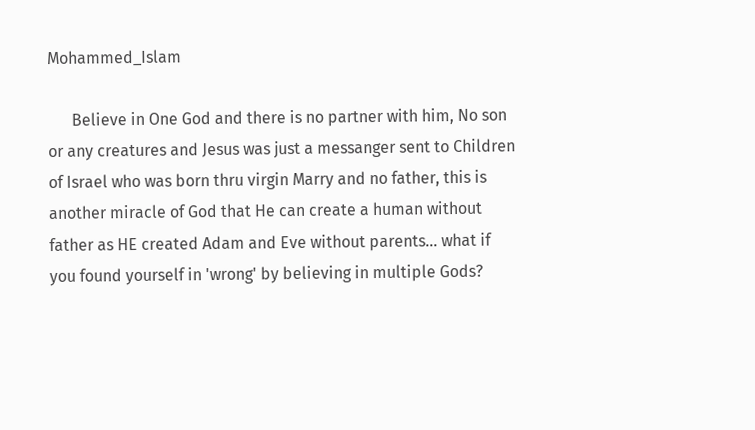Mohammed_Islam

      Believe in One God and there is no partner with him, No son or any creatures and Jesus was just a messanger sent to Children of Israel who was born thru virgin Marry and no father, this is another miracle of God that He can create a human without father as HE created Adam and Eve without parents... what if you found yourself in 'wrong' by believing in multiple Gods?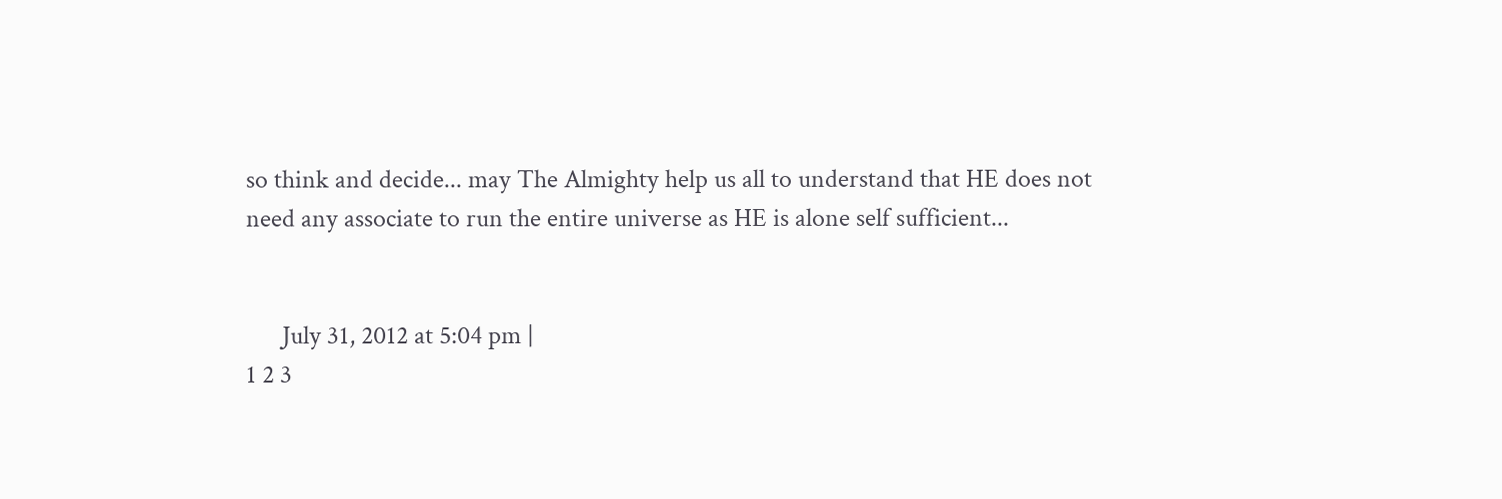so think and decide... may The Almighty help us all to understand that HE does not need any associate to run the entire universe as HE is alone self sufficient...


      July 31, 2012 at 5:04 pm |
1 2 3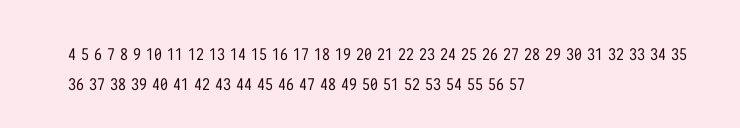4 5 6 7 8 9 10 11 12 13 14 15 16 17 18 19 20 21 22 23 24 25 26 27 28 29 30 31 32 33 34 35 36 37 38 39 40 41 42 43 44 45 46 47 48 49 50 51 52 53 54 55 56 57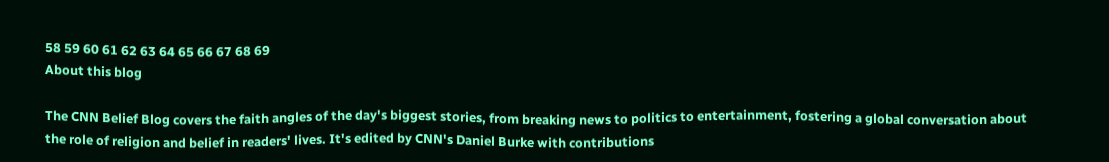58 59 60 61 62 63 64 65 66 67 68 69
About this blog

The CNN Belief Blog covers the faith angles of the day's biggest stories, from breaking news to politics to entertainment, fostering a global conversation about the role of religion and belief in readers' lives. It's edited by CNN's Daniel Burke with contributions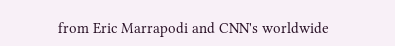from Eric Marrapodi and CNN's worldwide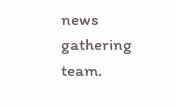news gathering team.